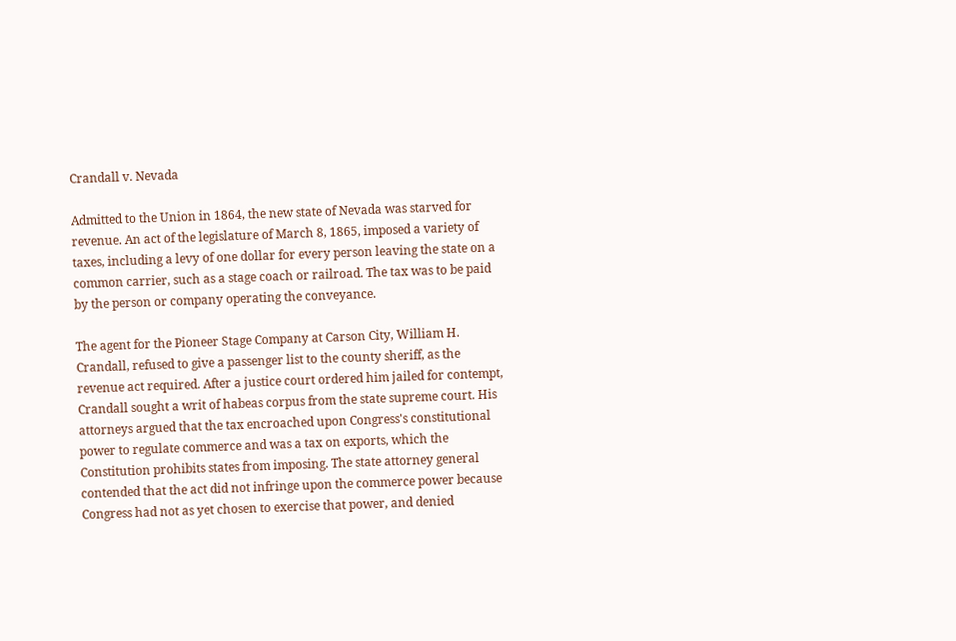Crandall v. Nevada

Admitted to the Union in 1864, the new state of Nevada was starved for revenue. An act of the legislature of March 8, 1865, imposed a variety of taxes, including a levy of one dollar for every person leaving the state on a common carrier, such as a stage coach or railroad. The tax was to be paid by the person or company operating the conveyance.

The agent for the Pioneer Stage Company at Carson City, William H. Crandall, refused to give a passenger list to the county sheriff, as the revenue act required. After a justice court ordered him jailed for contempt, Crandall sought a writ of habeas corpus from the state supreme court. His attorneys argued that the tax encroached upon Congress's constitutional power to regulate commerce and was a tax on exports, which the Constitution prohibits states from imposing. The state attorney general contended that the act did not infringe upon the commerce power because Congress had not as yet chosen to exercise that power, and denied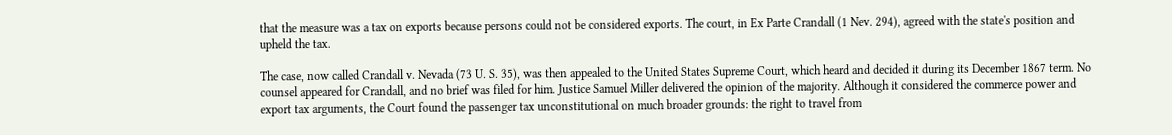that the measure was a tax on exports because persons could not be considered exports. The court, in Ex Parte Crandall (1 Nev. 294), agreed with the state's position and upheld the tax.

The case, now called Crandall v. Nevada (73 U. S. 35), was then appealed to the United States Supreme Court, which heard and decided it during its December 1867 term. No counsel appeared for Crandall, and no brief was filed for him. Justice Samuel Miller delivered the opinion of the majority. Although it considered the commerce power and export tax arguments, the Court found the passenger tax unconstitutional on much broader grounds: the right to travel from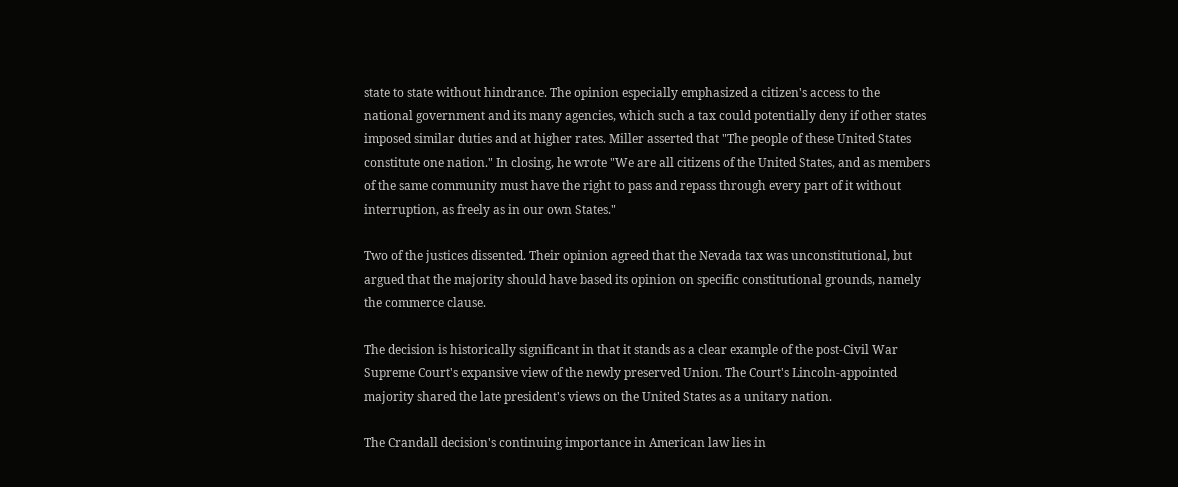state to state without hindrance. The opinion especially emphasized a citizen's access to the national government and its many agencies, which such a tax could potentially deny if other states imposed similar duties and at higher rates. Miller asserted that "The people of these United States constitute one nation." In closing, he wrote "We are all citizens of the United States, and as members of the same community must have the right to pass and repass through every part of it without interruption, as freely as in our own States."

Two of the justices dissented. Their opinion agreed that the Nevada tax was unconstitutional, but argued that the majority should have based its opinion on specific constitutional grounds, namely the commerce clause.

The decision is historically significant in that it stands as a clear example of the post-Civil War Supreme Court's expansive view of the newly preserved Union. The Court's Lincoln-appointed majority shared the late president's views on the United States as a unitary nation.

The Crandall decision's continuing importance in American law lies in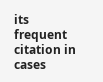its frequent citation in cases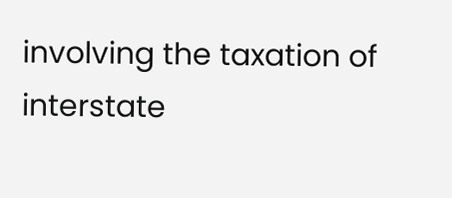involving the taxation of interstate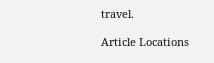travel.

Article Locations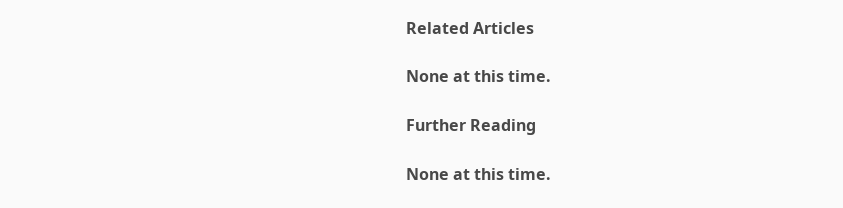Related Articles

None at this time.

Further Reading

None at this time.